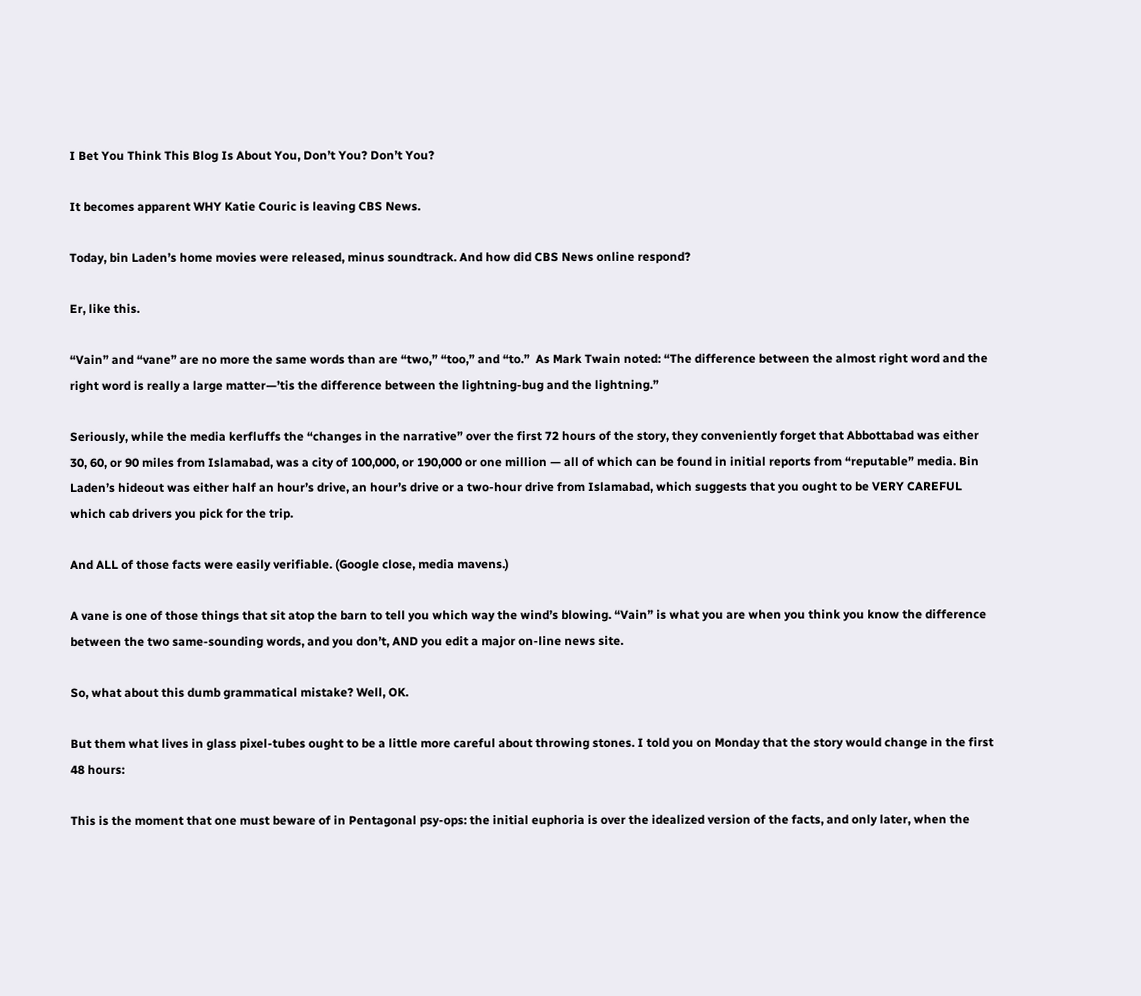I Bet You Think This Blog Is About You, Don’t You? Don’t You?

It becomes apparent WHY Katie Couric is leaving CBS News.

Today, bin Laden’s home movies were released, minus soundtrack. And how did CBS News online respond?

Er, like this.

“Vain” and “vane” are no more the same words than are “two,” “too,” and “to.”  As Mark Twain noted: “The difference between the almost right word and the right word is really a large matter—’tis the difference between the lightning-bug and the lightning.”

Seriously, while the media kerfluffs the “changes in the narrative” over the first 72 hours of the story, they conveniently forget that Abbottabad was either 30, 60, or 90 miles from Islamabad, was a city of 100,000, or 190,000 or one million — all of which can be found in initial reports from “reputable” media. Bin Laden’s hideout was either half an hour’s drive, an hour’s drive or a two-hour drive from Islamabad, which suggests that you ought to be VERY CAREFUL which cab drivers you pick for the trip.

And ALL of those facts were easily verifiable. (Google close, media mavens.)

A vane is one of those things that sit atop the barn to tell you which way the wind’s blowing. “Vain” is what you are when you think you know the difference between the two same-sounding words, and you don’t, AND you edit a major on-line news site.

So, what about this dumb grammatical mistake? Well, OK.

But them what lives in glass pixel-tubes ought to be a little more careful about throwing stones. I told you on Monday that the story would change in the first 48 hours:

This is the moment that one must beware of in Pentagonal psy-ops: the initial euphoria is over the idealized version of the facts, and only later, when the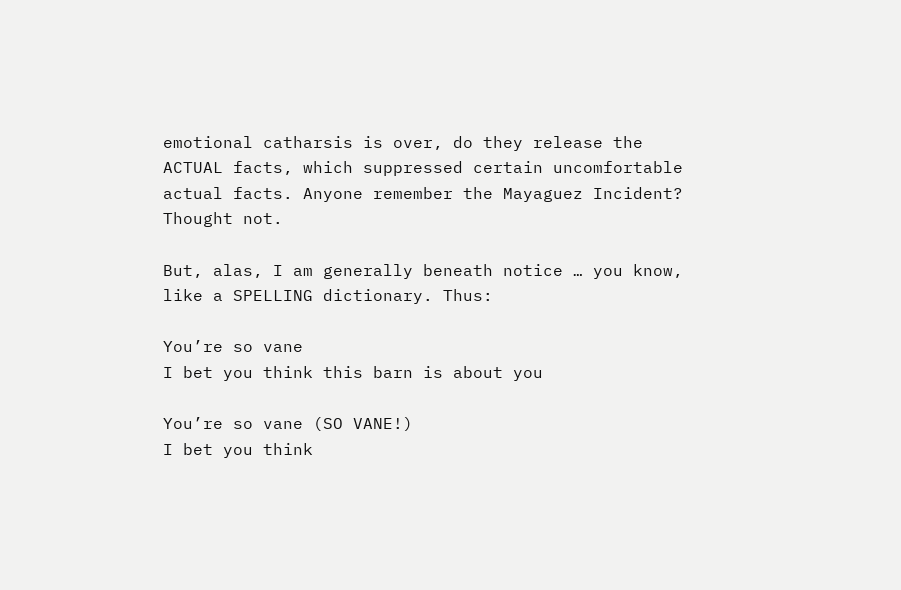emotional catharsis is over, do they release the ACTUAL facts, which suppressed certain uncomfortable actual facts. Anyone remember the Mayaguez Incident? Thought not.

But, alas, I am generally beneath notice … you know, like a SPELLING dictionary. Thus:

You’re so vane
I bet you think this barn is about you

You’re so vane (SO VANE!)
I bet you think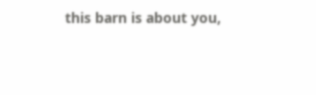this barn is about you,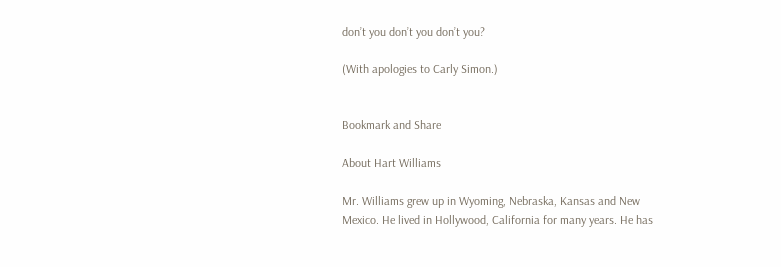don’t you don’t you don’t you?

(With apologies to Carly Simon.)


Bookmark and Share

About Hart Williams

Mr. Williams grew up in Wyoming, Nebraska, Kansas and New Mexico. He lived in Hollywood, California for many years. He has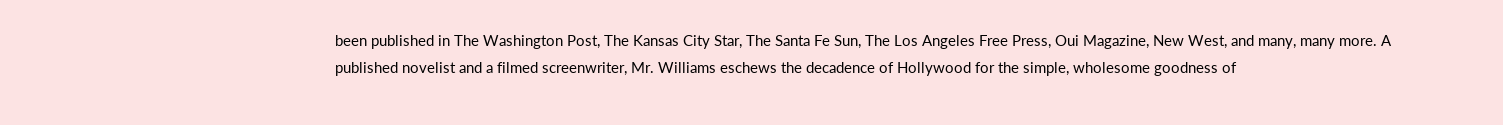been published in The Washington Post, The Kansas City Star, The Santa Fe Sun, The Los Angeles Free Press, Oui Magazine, New West, and many, many more. A published novelist and a filmed screenwriter, Mr. Williams eschews the decadence of Hollywood for the simple, wholesome goodness of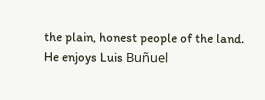the plain, honest people of the land. He enjoys Luis Buñuel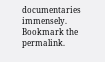documentaries immensely.
Bookmark the permalink.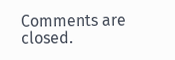Comments are closed.